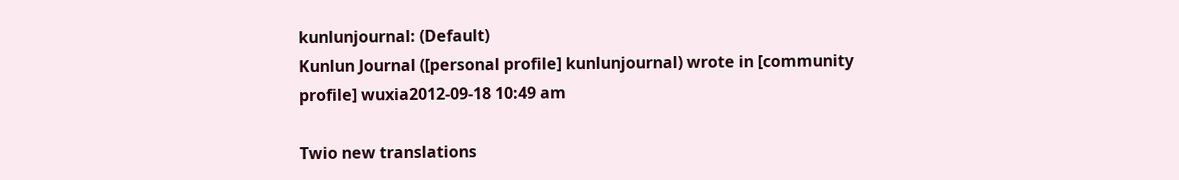kunlunjournal: (Default)
Kunlun Journal ([personal profile] kunlunjournal) wrote in [community profile] wuxia2012-09-18 10:49 am

Twio new translations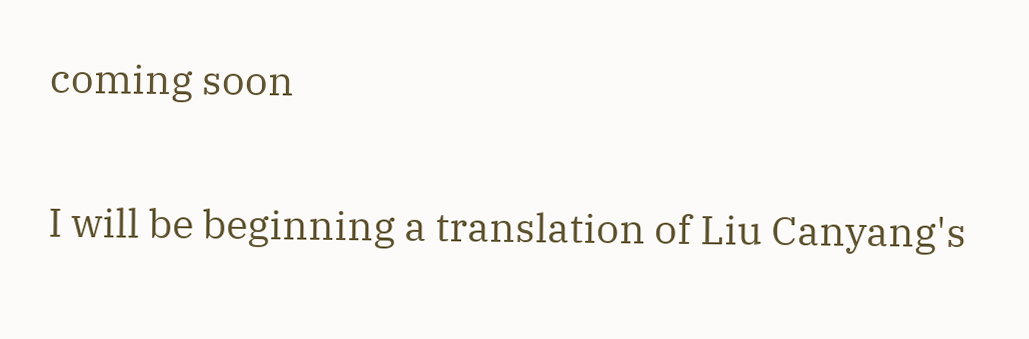coming soon

I will be beginning a translation of Liu Canyang's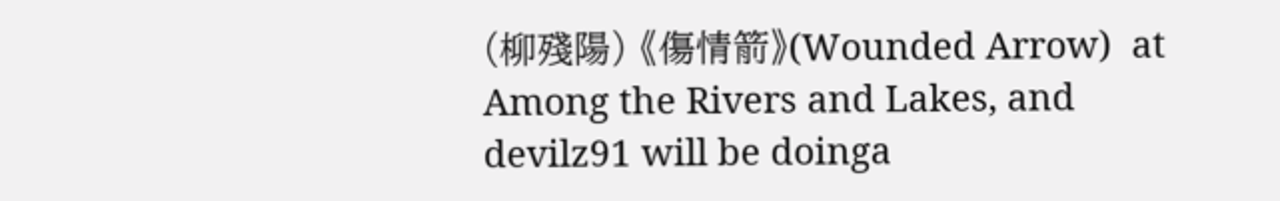(柳殘陽) 《傷情箭》(Wounded Arrow)  at Among the Rivers and Lakes, and devilz91 will be doinga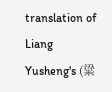translation of Liang Yusheng's (粱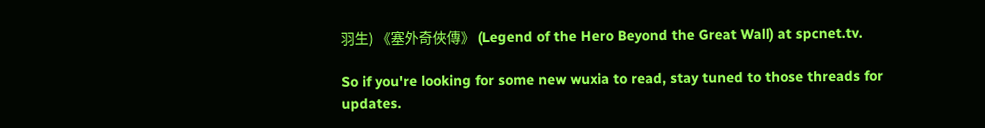羽生) 《塞外奇俠傳》 (Legend of the Hero Beyond the Great Wall) at spcnet.tv.

So if you're looking for some new wuxia to read, stay tuned to those threads for updates.